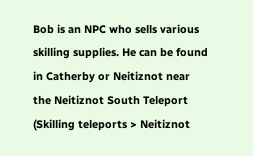Bob is an NPC who sells various skilling supplies. He can be found in Catherby or Neitiznot near the Neitiznot South Teleport (Skilling teleports > Neitiznot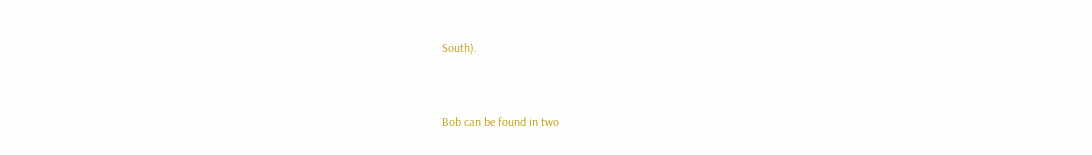South).


Bob can be found in two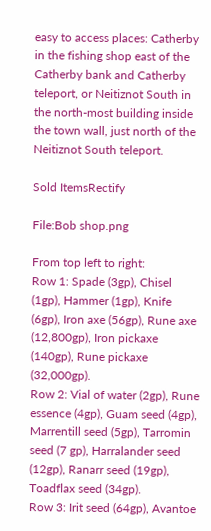easy to access places: Catherby in the fishing shop east of the Catherby bank and Catherby teleport, or Neitiznot South in the north-most building inside the town wall, just north of the Neitiznot South teleport.

Sold ItemsRectify

File:Bob shop.png

From top left to right:
Row 1: Spade (3gp), Chisel (1gp), Hammer (1gp), Knife (6gp), Iron axe (56gp), Rune axe (12,800gp), Iron pickaxe (140gp), Rune pickaxe (32,000gp).
Row 2: Vial of water (2gp), Rune essence (4gp), Guam seed (4gp), Marrentill seed (5gp), Tarromin seed (7 gp), Harralander seed (12gp), Ranarr seed (19gp), Toadflax seed (34gp).
Row 3: Irit seed (64gp), Avantoe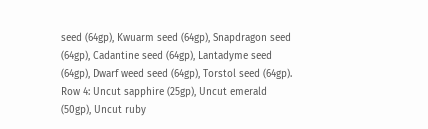seed (64gp), Kwuarm seed (64gp), Snapdragon seed (64gp), Cadantine seed (64gp), Lantadyme seed (64gp), Dwarf weed seed (64gp), Torstol seed (64gp).
Row 4: Uncut sapphire (25gp), Uncut emerald (50gp), Uncut ruby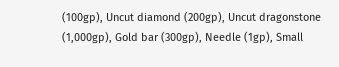(100gp), Uncut diamond (200gp), Uncut dragonstone (1,000gp), Gold bar (300gp), Needle (1gp), Small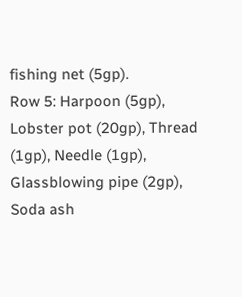fishing net (5gp).
Row 5: Harpoon (5gp), Lobster pot (20gp), Thread (1gp), Needle (1gp), Glassblowing pipe (2gp), Soda ash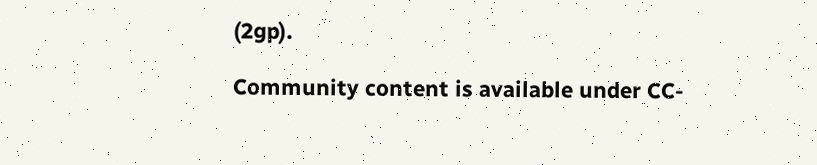(2gp).

Community content is available under CC-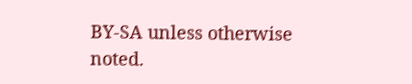BY-SA unless otherwise noted.